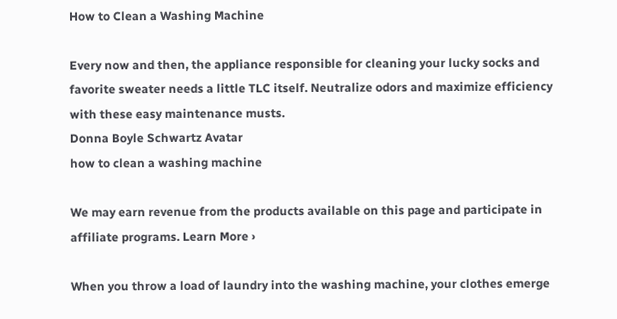How to Clean a Washing Machine

Every now and then, the appliance responsible for cleaning your lucky socks and favorite sweater needs a little TLC itself. Neutralize odors and maximize efficiency with these easy maintenance musts.
Donna Boyle Schwartz Avatar
how to clean a washing machine

We may earn revenue from the products available on this page and participate in affiliate programs. Learn More ›

When you throw a load of laundry into the washing machine, your clothes emerge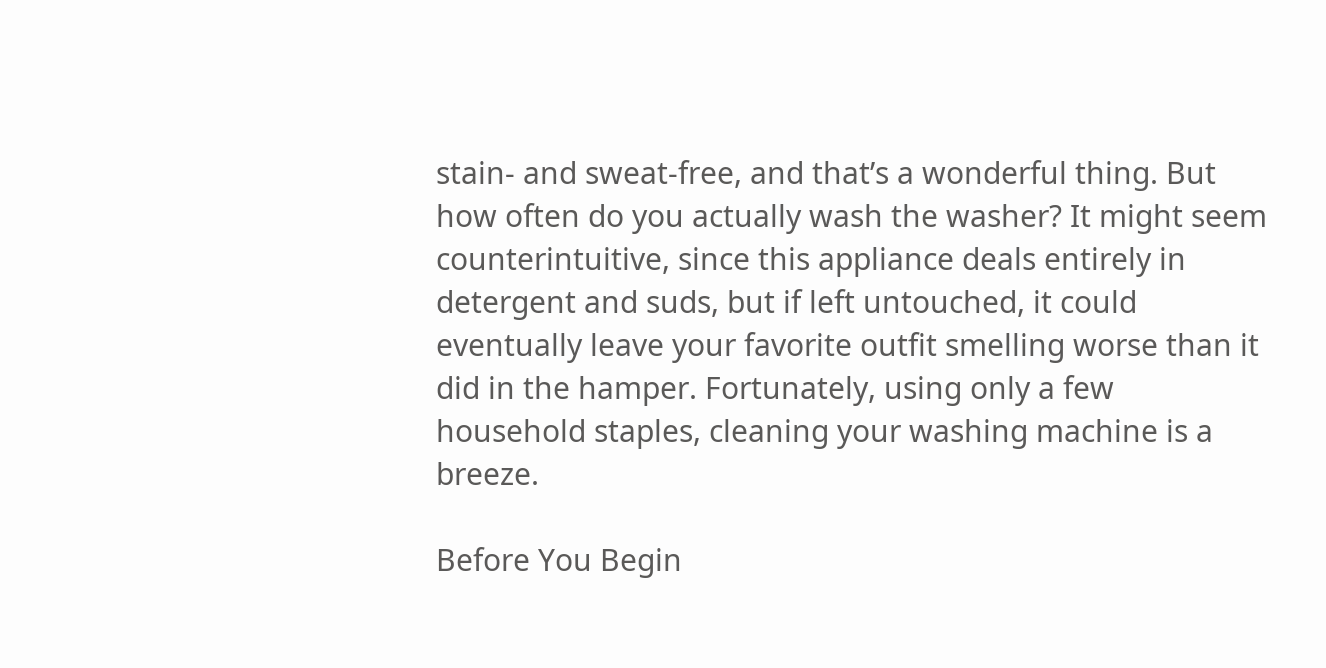stain- and sweat-free, and that’s a wonderful thing. But how often do you actually wash the washer? It might seem counterintuitive, since this appliance deals entirely in detergent and suds, but if left untouched, it could eventually leave your favorite outfit smelling worse than it did in the hamper. Fortunately, using only a few household staples, cleaning your washing machine is a breeze.

Before You Begin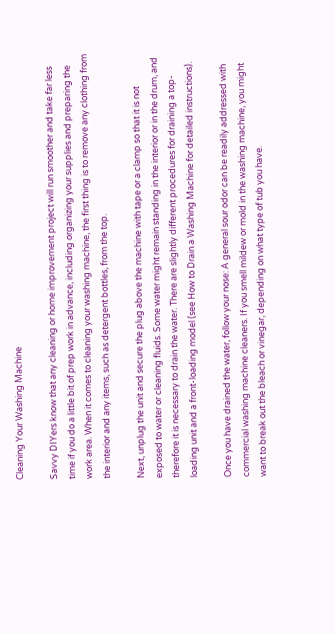Cleaning Your Washing Machine

Savvy DIYers know that any cleaning or home improvement project will run smoother and take far less time if you do a little bit of prep work in advance, including organizing your supplies and preparing the work area. When it comes to cleaning your washing machine, the first thing is to remove any clothing from the interior and any items, such as detergent bottles, from the top.

Next, unplug the unit and secure the plug above the machine with tape or a clamp so that it is not exposed to water or cleaning fluids. Some water might remain standing in the interior or in the drum, and therefore it is necessary to drain the water. There are slightly different procedures for draining a top-loading unit and a front-loading model (see How to Drain a Washing Machine for detailed instructions).

Once you have drained the water, follow your nose: A general sour odor can be readily addressed with commercial washing machine cleaners. If you smell mildew or mold in the washing machine, you might want to break out the bleach or vinegar, depending on what type of tub you have.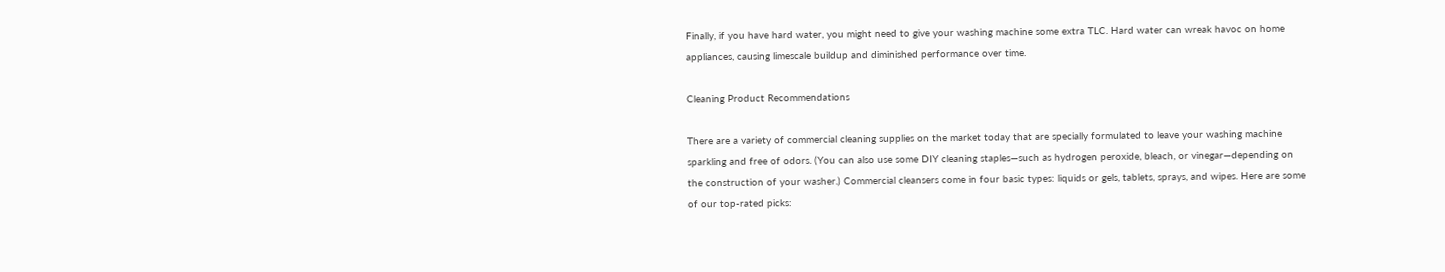Finally, if you have hard water, you might need to give your washing machine some extra TLC. Hard water can wreak havoc on home appliances, causing limescale buildup and diminished performance over time.

Cleaning Product Recommendations

There are a variety of commercial cleaning supplies on the market today that are specially formulated to leave your washing machine sparkling and free of odors. (You can also use some DIY cleaning staples—such as hydrogen peroxide, bleach, or vinegar—depending on the construction of your washer.) Commercial cleansers come in four basic types: liquids or gels, tablets, sprays, and wipes. Here are some of our top-rated picks: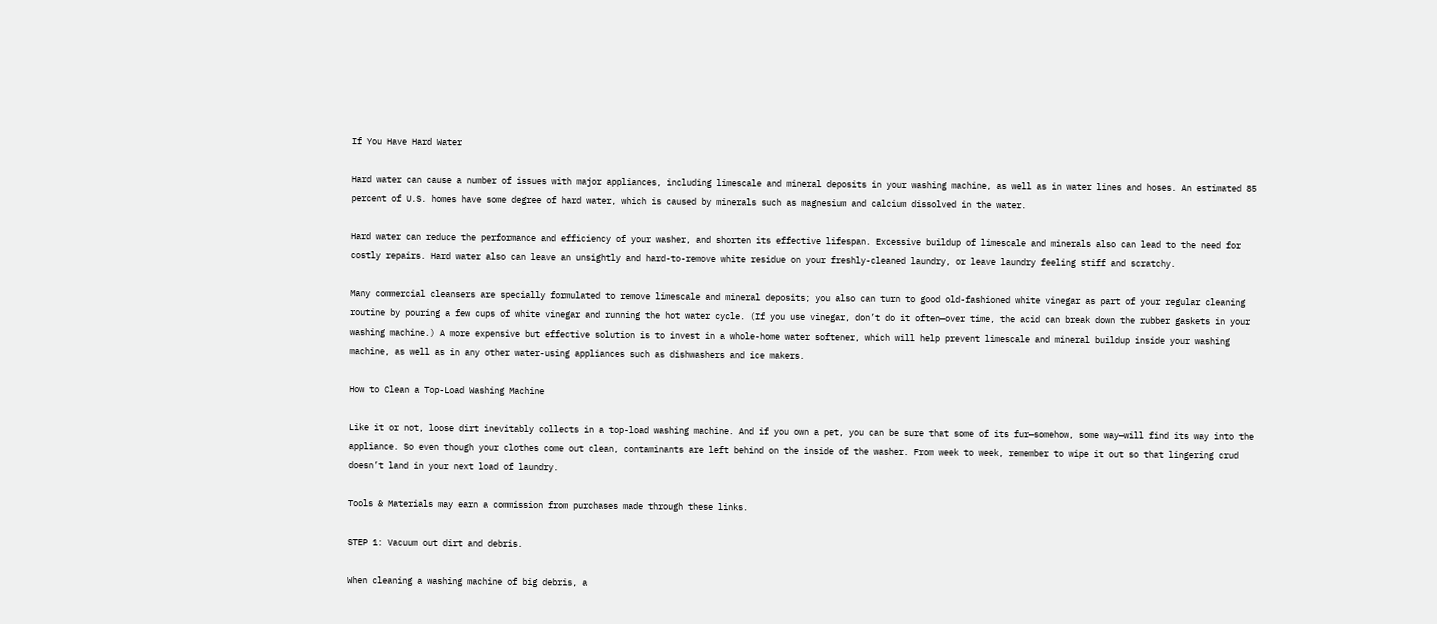If You Have Hard Water

Hard water can cause a number of issues with major appliances, including limescale and mineral deposits in your washing machine, as well as in water lines and hoses. An estimated 85 percent of U.S. homes have some degree of hard water, which is caused by minerals such as magnesium and calcium dissolved in the water.

Hard water can reduce the performance and efficiency of your washer, and shorten its effective lifespan. Excessive buildup of limescale and minerals also can lead to the need for costly repairs. Hard water also can leave an unsightly and hard-to-remove white residue on your freshly-cleaned laundry, or leave laundry feeling stiff and scratchy.

Many commercial cleansers are specially formulated to remove limescale and mineral deposits; you also can turn to good old-fashioned white vinegar as part of your regular cleaning routine by pouring a few cups of white vinegar and running the hot water cycle. (If you use vinegar, don’t do it often—over time, the acid can break down the rubber gaskets in your washing machine.) A more expensive but effective solution is to invest in a whole-home water softener, which will help prevent limescale and mineral buildup inside your washing machine, as well as in any other water-using appliances such as dishwashers and ice makers.

How to Clean a Top-Load Washing Machine

Like it or not, loose dirt inevitably collects in a top-load washing machine. And if you own a pet, you can be sure that some of its fur—somehow, some way—will find its way into the appliance. So even though your clothes come out clean, contaminants are left behind on the inside of the washer. From week to week, remember to wipe it out so that lingering crud doesn’t land in your next load of laundry.

Tools & Materials may earn a commission from purchases made through these links.

STEP 1: Vacuum out dirt and debris.

When cleaning a washing machine of big debris, a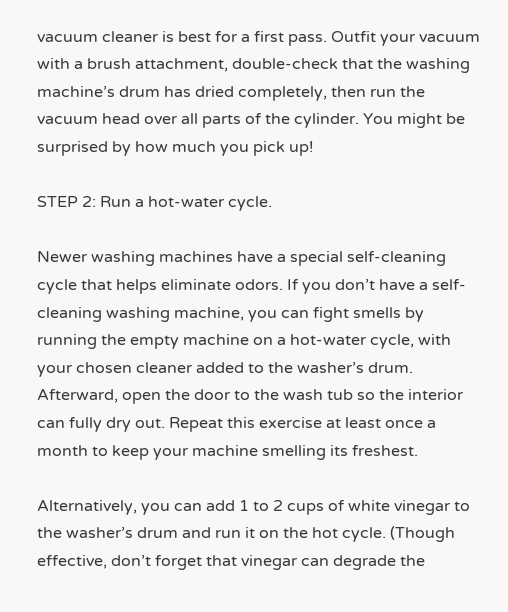vacuum cleaner is best for a first pass. Outfit your vacuum with a brush attachment, double-check that the washing machine’s drum has dried completely, then run the vacuum head over all parts of the cylinder. You might be surprised by how much you pick up!

STEP 2: Run a hot-water cycle.

Newer washing machines have a special self-cleaning cycle that helps eliminate odors. If you don’t have a self-cleaning washing machine, you can fight smells by running the empty machine on a hot-water cycle, with your chosen cleaner added to the washer’s drum. Afterward, open the door to the wash tub so the interior can fully dry out. Repeat this exercise at least once a month to keep your machine smelling its freshest.

Alternatively, you can add 1 to 2 cups of white vinegar to the washer’s drum and run it on the hot cycle. (Though effective, don’t forget that vinegar can degrade the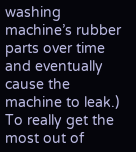washing machine’s rubber parts over time and eventually cause the machine to leak.) To really get the most out of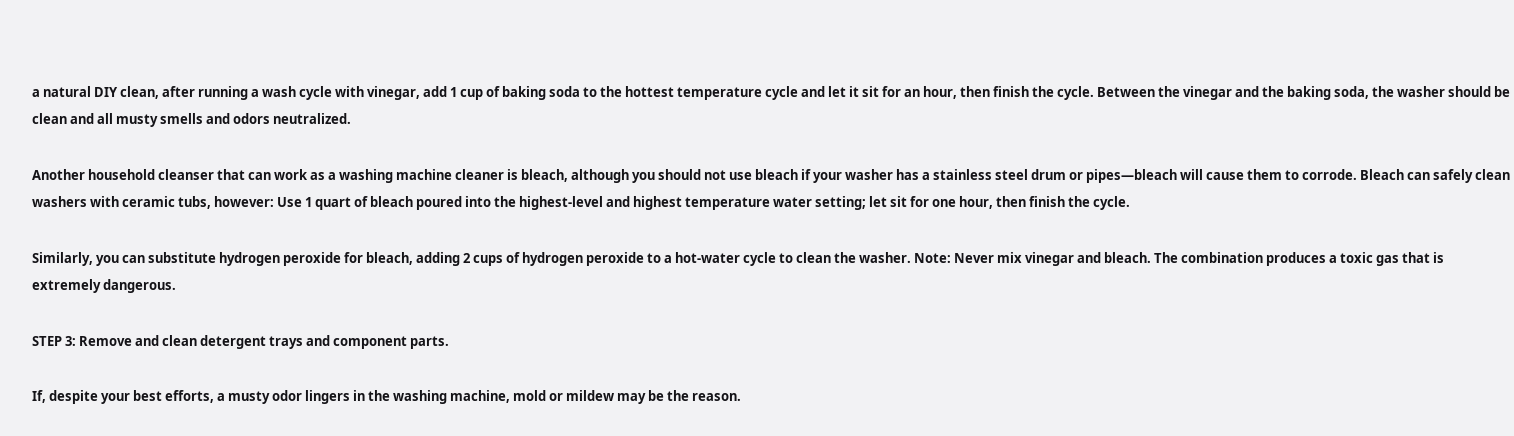a natural DIY clean, after running a wash cycle with vinegar, add 1 cup of baking soda to the hottest temperature cycle and let it sit for an hour, then finish the cycle. Between the vinegar and the baking soda, the washer should be clean and all musty smells and odors neutralized.

Another household cleanser that can work as a washing machine cleaner is bleach, although you should not use bleach if your washer has a stainless steel drum or pipes—bleach will cause them to corrode. Bleach can safely clean washers with ceramic tubs, however: Use 1 quart of bleach poured into the highest-level and highest temperature water setting; let sit for one hour, then finish the cycle.

Similarly, you can substitute hydrogen peroxide for bleach, adding 2 cups of hydrogen peroxide to a hot-water cycle to clean the washer. Note: Never mix vinegar and bleach. The combination produces a toxic gas that is extremely dangerous.

STEP 3: Remove and clean detergent trays and component parts.

If, despite your best efforts, a musty odor lingers in the washing machine, mold or mildew may be the reason.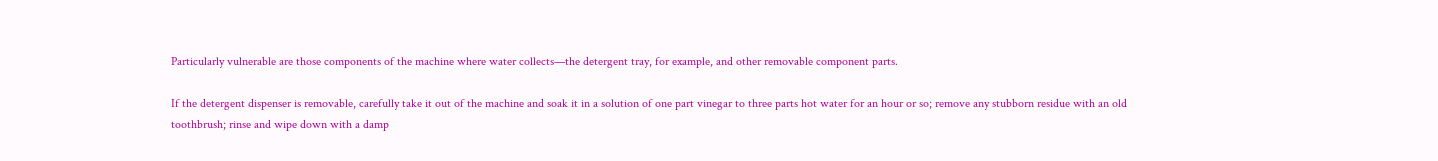Particularly vulnerable are those components of the machine where water collects—the detergent tray, for example, and other removable component parts.

If the detergent dispenser is removable, carefully take it out of the machine and soak it in a solution of one part vinegar to three parts hot water for an hour or so; remove any stubborn residue with an old toothbrush; rinse and wipe down with a damp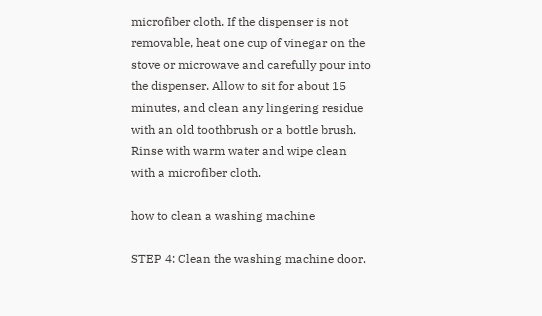microfiber cloth. If the dispenser is not removable, heat one cup of vinegar on the stove or microwave and carefully pour into the dispenser. Allow to sit for about 15 minutes, and clean any lingering residue with an old toothbrush or a bottle brush. Rinse with warm water and wipe clean with a microfiber cloth.

how to clean a washing machine

STEP 4: Clean the washing machine door.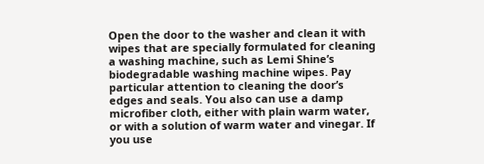Open the door to the washer and clean it with wipes that are specially formulated for cleaning a washing machine, such as Lemi Shine’s biodegradable washing machine wipes. Pay particular attention to cleaning the door’s edges and seals. You also can use a damp microfiber cloth, either with plain warm water, or with a solution of warm water and vinegar. If you use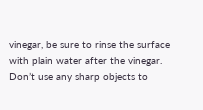vinegar, be sure to rinse the surface with plain water after the vinegar. Don’t use any sharp objects to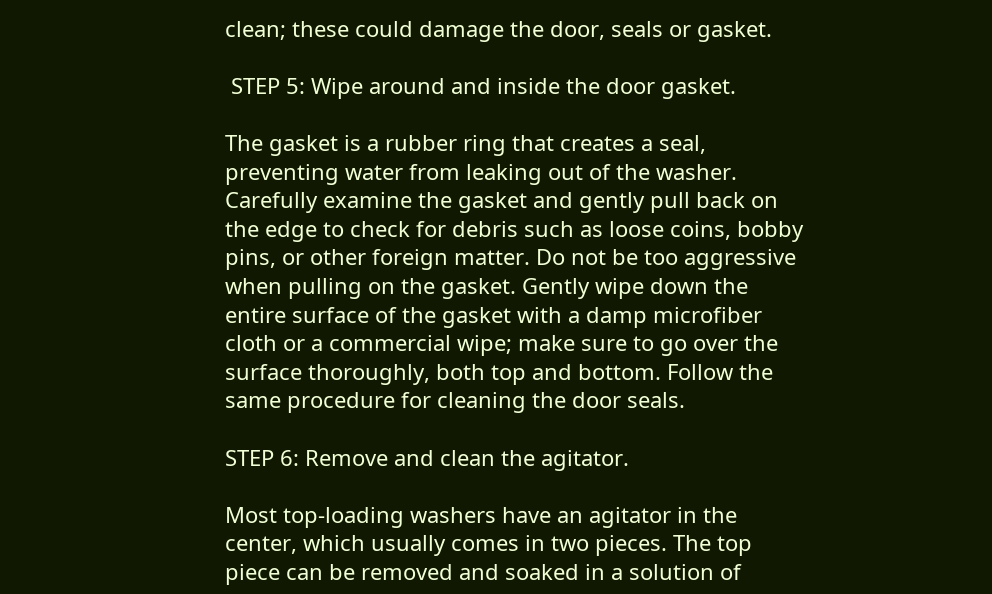clean; these could damage the door, seals or gasket.

 STEP 5: Wipe around and inside the door gasket.

The gasket is a rubber ring that creates a seal, preventing water from leaking out of the washer. Carefully examine the gasket and gently pull back on the edge to check for debris such as loose coins, bobby pins, or other foreign matter. Do not be too aggressive when pulling on the gasket. Gently wipe down the entire surface of the gasket with a damp microfiber cloth or a commercial wipe; make sure to go over the surface thoroughly, both top and bottom. Follow the same procedure for cleaning the door seals.

STEP 6: Remove and clean the agitator.

Most top-loading washers have an agitator in the center, which usually comes in two pieces. The top piece can be removed and soaked in a solution of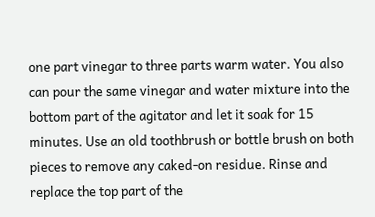one part vinegar to three parts warm water. You also can pour the same vinegar and water mixture into the bottom part of the agitator and let it soak for 15 minutes. Use an old toothbrush or bottle brush on both pieces to remove any caked-on residue. Rinse and replace the top part of the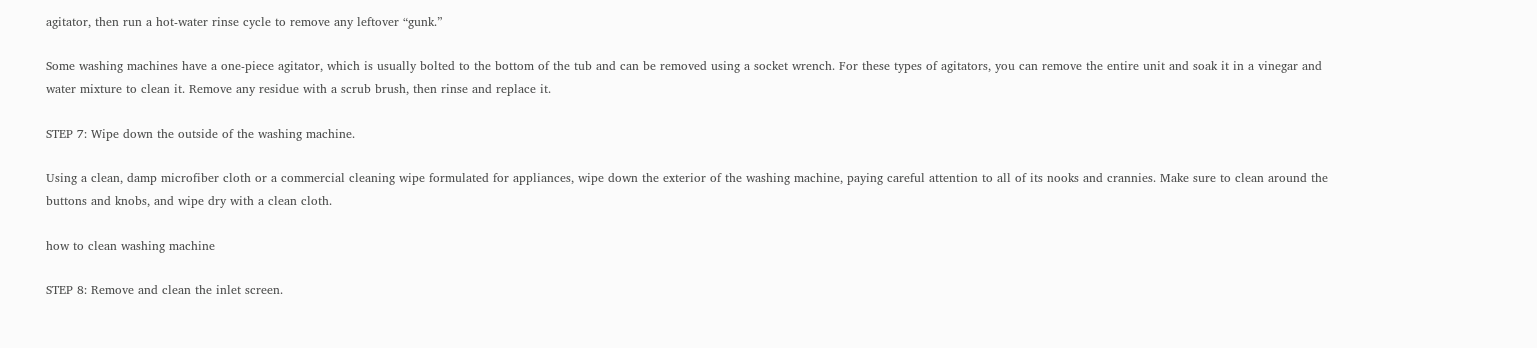agitator, then run a hot-water rinse cycle to remove any leftover “gunk.”

Some washing machines have a one-piece agitator, which is usually bolted to the bottom of the tub and can be removed using a socket wrench. For these types of agitators, you can remove the entire unit and soak it in a vinegar and water mixture to clean it. Remove any residue with a scrub brush, then rinse and replace it.

STEP 7: Wipe down the outside of the washing machine.

Using a clean, damp microfiber cloth or a commercial cleaning wipe formulated for appliances, wipe down the exterior of the washing machine, paying careful attention to all of its nooks and crannies. Make sure to clean around the buttons and knobs, and wipe dry with a clean cloth.

how to clean washing machine

STEP 8: Remove and clean the inlet screen.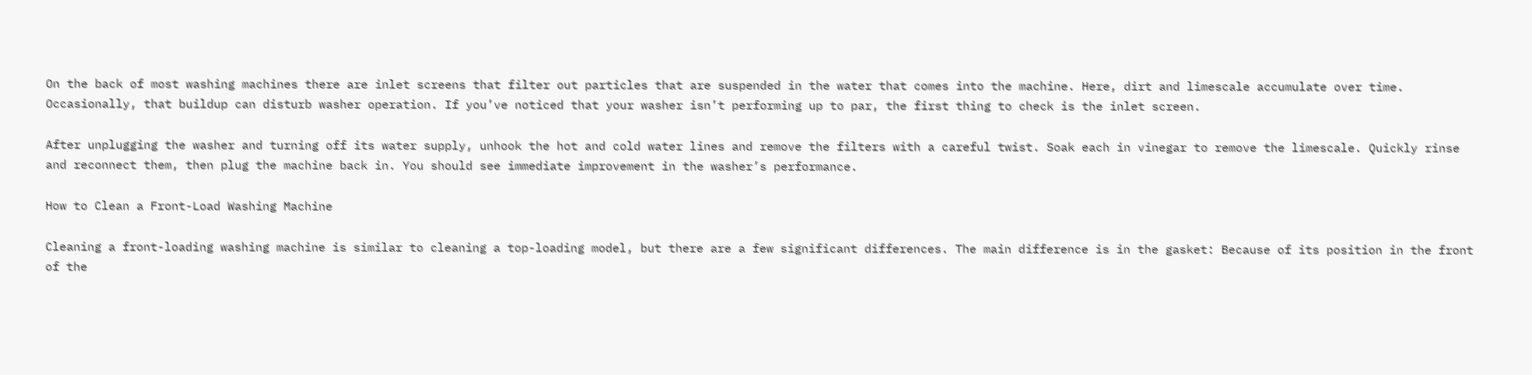On the back of most washing machines there are inlet screens that filter out particles that are suspended in the water that comes into the machine. Here, dirt and limescale accumulate over time. Occasionally, that buildup can disturb washer operation. If you’ve noticed that your washer isn’t performing up to par, the first thing to check is the inlet screen.

After unplugging the washer and turning off its water supply, unhook the hot and cold water lines and remove the filters with a careful twist. Soak each in vinegar to remove the limescale. Quickly rinse and reconnect them, then plug the machine back in. You should see immediate improvement in the washer’s performance.

How to Clean a Front-Load Washing Machine

Cleaning a front-loading washing machine is similar to cleaning a top-loading model, but there are a few significant differences. The main difference is in the gasket: Because of its position in the front of the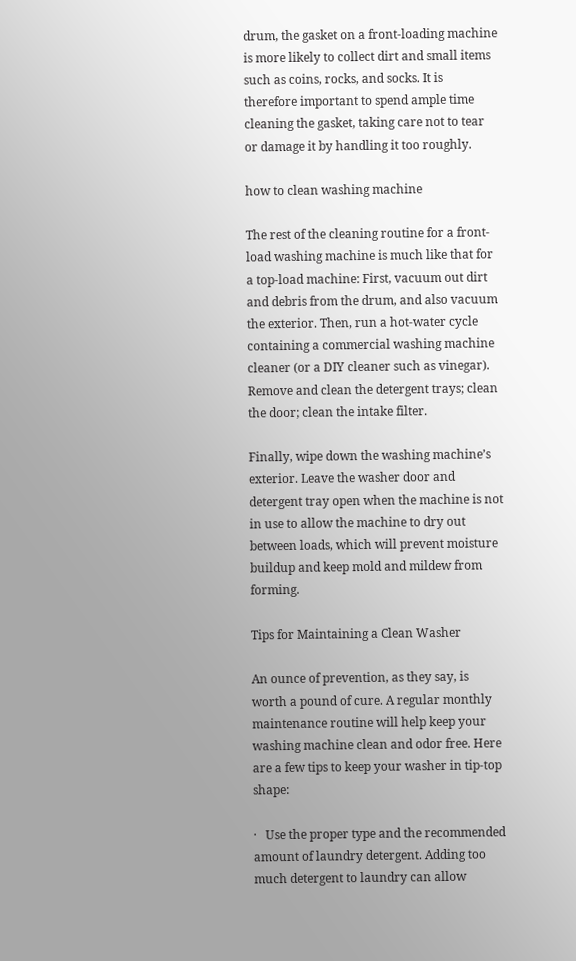drum, the gasket on a front-loading machine is more likely to collect dirt and small items such as coins, rocks, and socks. It is therefore important to spend ample time cleaning the gasket, taking care not to tear or damage it by handling it too roughly.

how to clean washing machine

The rest of the cleaning routine for a front-load washing machine is much like that for a top-load machine: First, vacuum out dirt and debris from the drum, and also vacuum the exterior. Then, run a hot-water cycle containing a commercial washing machine cleaner (or a DIY cleaner such as vinegar). Remove and clean the detergent trays; clean the door; clean the intake filter.

Finally, wipe down the washing machine’s exterior. Leave the washer door and detergent tray open when the machine is not in use to allow the machine to dry out between loads, which will prevent moisture buildup and keep mold and mildew from forming.

Tips for Maintaining a Clean Washer

An ounce of prevention, as they say, is worth a pound of cure. A regular monthly maintenance routine will help keep your washing machine clean and odor free. Here are a few tips to keep your washer in tip-top shape:

·   Use the proper type and the recommended amount of laundry detergent. Adding too much detergent to laundry can allow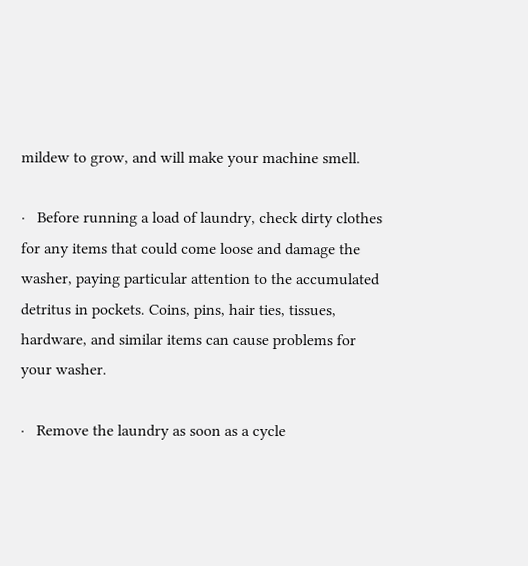mildew to grow, and will make your machine smell.

·   Before running a load of laundry, check dirty clothes for any items that could come loose and damage the washer, paying particular attention to the accumulated detritus in pockets. Coins, pins, hair ties, tissues, hardware, and similar items can cause problems for your washer.

·   Remove the laundry as soon as a cycle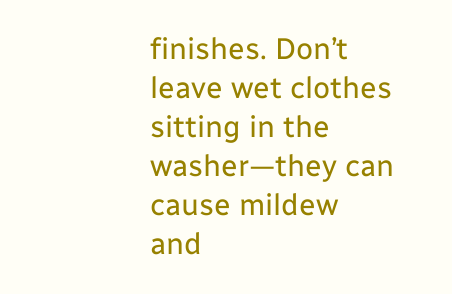finishes. Don’t leave wet clothes sitting in the washer—they can cause mildew and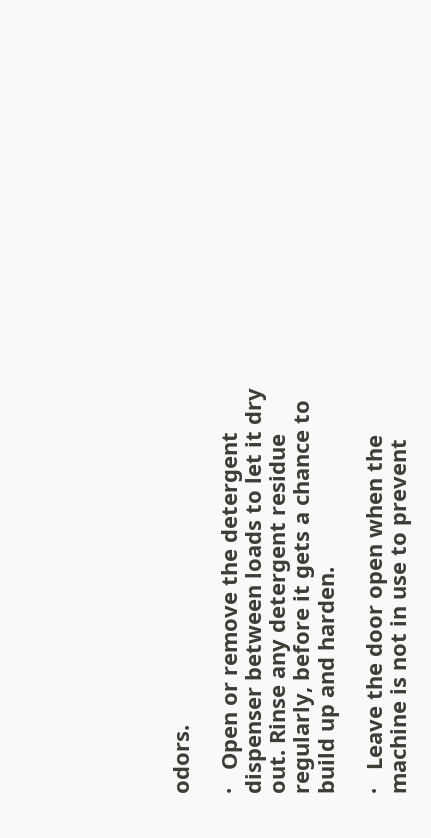odors.

·   Open or remove the detergent dispenser between loads to let it dry out. Rinse any detergent residue regularly, before it gets a chance to build up and harden.

·   Leave the door open when the machine is not in use to prevent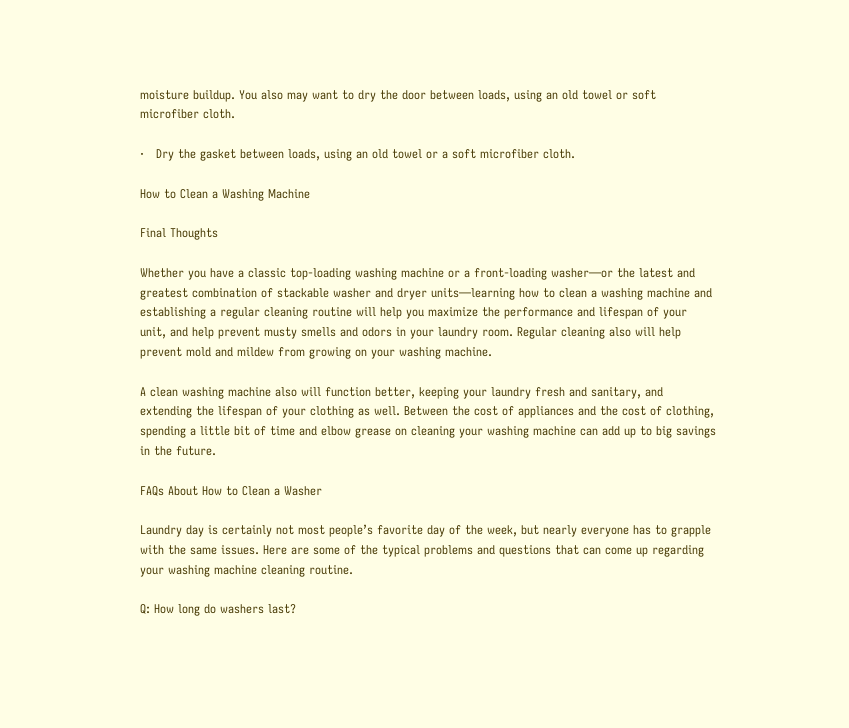moisture buildup. You also may want to dry the door between loads, using an old towel or soft microfiber cloth.

·   Dry the gasket between loads, using an old towel or a soft microfiber cloth.

How to Clean a Washing Machine

Final Thoughts

Whether you have a classic top-loading washing machine or a front-loading washer—or the latest and greatest combination of stackable washer and dryer units—learning how to clean a washing machine and establishing a regular cleaning routine will help you maximize the performance and lifespan of your unit, and help prevent musty smells and odors in your laundry room. Regular cleaning also will help prevent mold and mildew from growing on your washing machine.

A clean washing machine also will function better, keeping your laundry fresh and sanitary, and extending the lifespan of your clothing as well. Between the cost of appliances and the cost of clothing, spending a little bit of time and elbow grease on cleaning your washing machine can add up to big savings in the future.

FAQs About How to Clean a Washer

Laundry day is certainly not most people’s favorite day of the week, but nearly everyone has to grapple with the same issues. Here are some of the typical problems and questions that can come up regarding your washing machine cleaning routine.

Q: How long do washers last?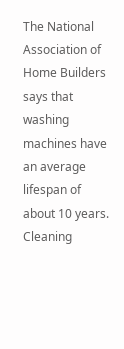The National Association of Home Builders says that washing machines have an average lifespan of about 10 years. Cleaning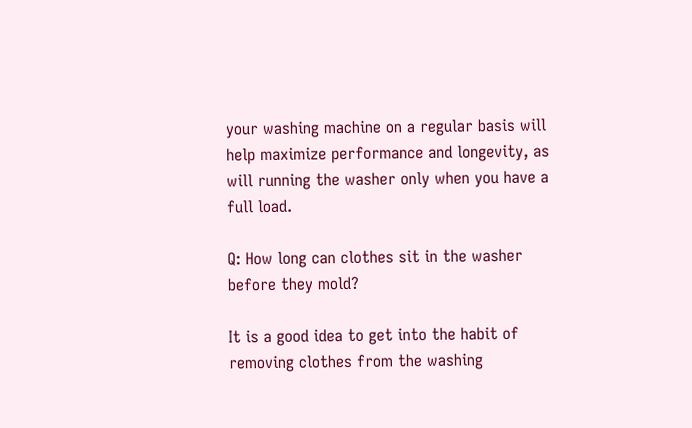your washing machine on a regular basis will help maximize performance and longevity, as will running the washer only when you have a full load.

Q: How long can clothes sit in the washer before they mold?

It is a good idea to get into the habit of removing clothes from the washing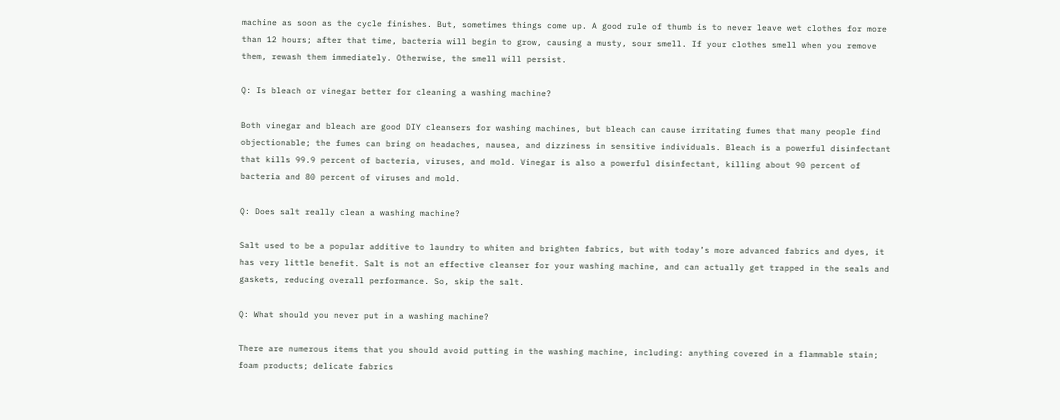machine as soon as the cycle finishes. But, sometimes things come up. A good rule of thumb is to never leave wet clothes for more than 12 hours; after that time, bacteria will begin to grow, causing a musty, sour smell. If your clothes smell when you remove them, rewash them immediately. Otherwise, the smell will persist.

Q: Is bleach or vinegar better for cleaning a washing machine?

Both vinegar and bleach are good DIY cleansers for washing machines, but bleach can cause irritating fumes that many people find objectionable; the fumes can bring on headaches, nausea, and dizziness in sensitive individuals. Bleach is a powerful disinfectant that kills 99.9 percent of bacteria, viruses, and mold. Vinegar is also a powerful disinfectant, killing about 90 percent of bacteria and 80 percent of viruses and mold.

Q: Does salt really clean a washing machine?

Salt used to be a popular additive to laundry to whiten and brighten fabrics, but with today’s more advanced fabrics and dyes, it has very little benefit. Salt is not an effective cleanser for your washing machine, and can actually get trapped in the seals and gaskets, reducing overall performance. So, skip the salt.

Q: What should you never put in a washing machine?

There are numerous items that you should avoid putting in the washing machine, including: anything covered in a flammable stain; foam products; delicate fabrics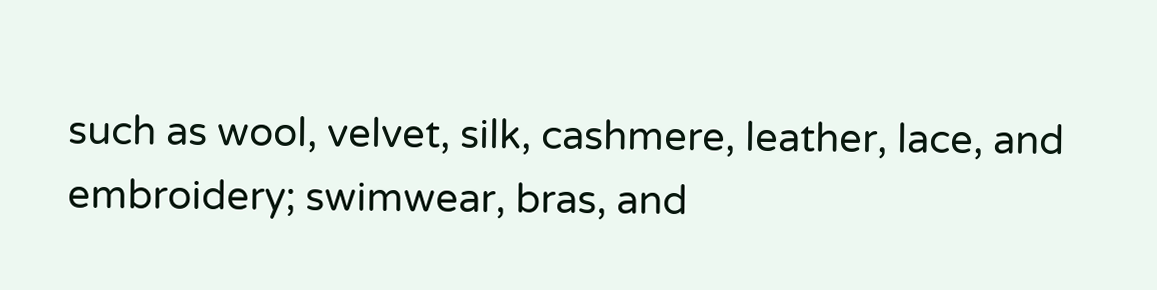such as wool, velvet, silk, cashmere, leather, lace, and embroidery; swimwear, bras, and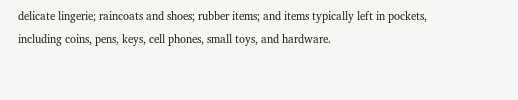delicate lingerie; raincoats and shoes; rubber items; and items typically left in pockets, including coins, pens, keys, cell phones, small toys, and hardware.